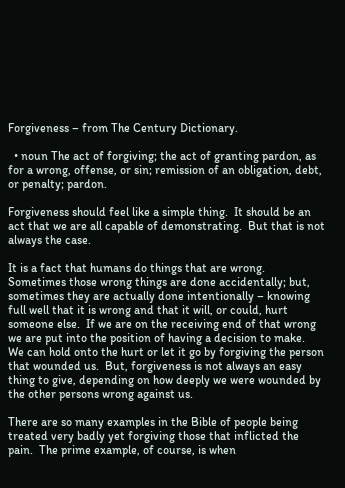Forgiveness – from The Century Dictionary.

  • noun The act of forgiving; the act of granting pardon, as for a wrong, offense, or sin; remission of an obligation, debt, or penalty; pardon.

Forgiveness should feel like a simple thing.  It should be an act that we are all capable of demonstrating.  But that is not always the case.

It is a fact that humans do things that are wrong.  Sometimes those wrong things are done accidentally; but, sometimes they are actually done intentionally – knowing full well that it is wrong and that it will, or could, hurt someone else.  If we are on the receiving end of that wrong we are put into the position of having a decision to make.  We can hold onto the hurt or let it go by forgiving the person that wounded us.  But, forgiveness is not always an easy thing to give, depending on how deeply we were wounded by the other persons wrong against us.

There are so many examples in the Bible of people being treated very badly yet forgiving those that inflicted the pain.  The prime example, of course, is when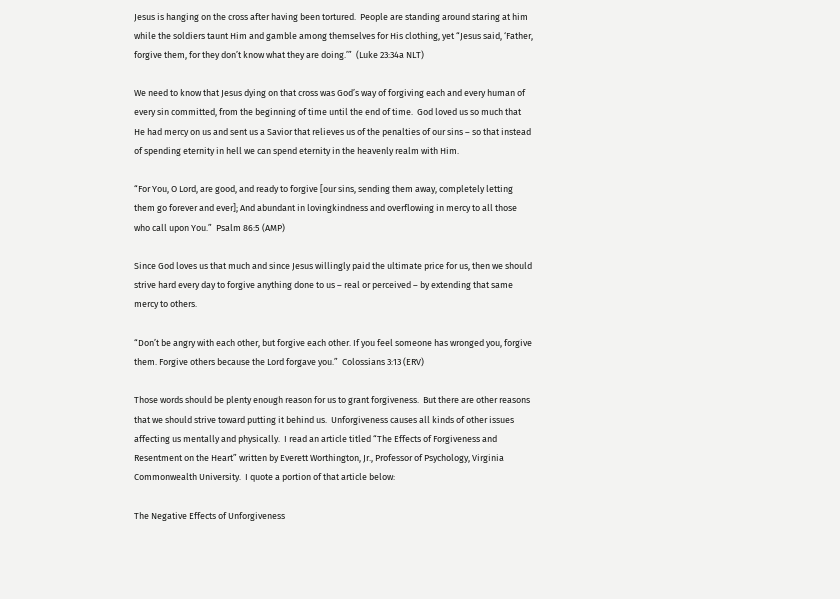Jesus is hanging on the cross after having been tortured.  People are standing around staring at him while the soldiers taunt Him and gamble among themselves for His clothing, yet “Jesus said, ‘Father, forgive them, for they don’t know what they are doing.’”  (Luke 23:34a NLT)

We need to know that Jesus dying on that cross was God’s way of forgiving each and every human of  every sin committed, from the beginning of time until the end of time.  God loved us so much that He had mercy on us and sent us a Savior that relieves us of the penalties of our sins – so that instead of spending eternity in hell we can spend eternity in the heavenly realm with Him.

“For You, O Lord, are good, and ready to forgive [our sins, sending them away, completely letting them go forever and ever]; And abundant in lovingkindness and overflowing in mercy to all those who call upon You.”  Psalm 86:5 (AMP)

Since God loves us that much and since Jesus willingly paid the ultimate price for us, then we should strive hard every day to forgive anything done to us – real or perceived – by extending that same mercy to others.

“Don’t be angry with each other, but forgive each other. If you feel someone has wronged you, forgive them. Forgive others because the Lord forgave you.”  Colossians 3:13 (ERV)

Those words should be plenty enough reason for us to grant forgiveness.  But there are other reasons that we should strive toward putting it behind us.  Unforgiveness causes all kinds of other issues affecting us mentally and physically.  I read an article titled “The Effects of Forgiveness and Resentment on the Heart” written by Everett Worthington, Jr., Professor of Psychology, Virginia Commonwealth University.  I quote a portion of that article below:

The Negative Effects of Unforgiveness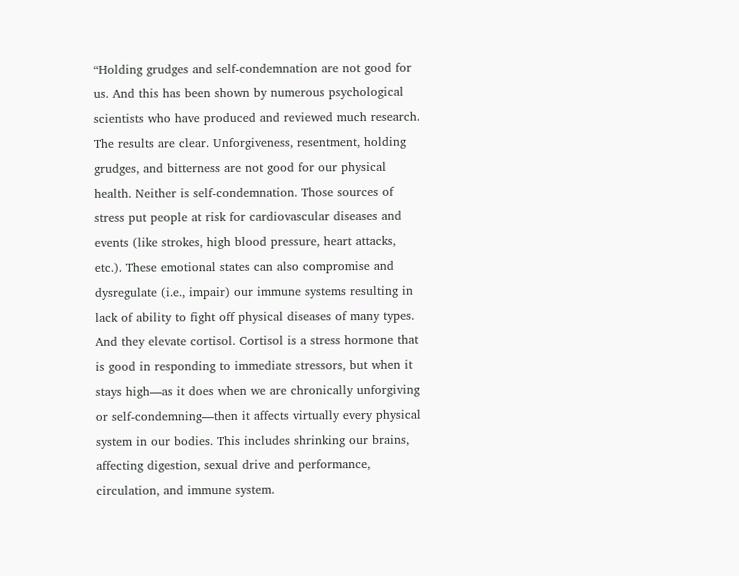“Holding grudges and self-condemnation are not good for us. And this has been shown by numerous psychological scientists who have produced and reviewed much research. The results are clear. Unforgiveness, resentment, holding grudges, and bitterness are not good for our physical health. Neither is self-condemnation. Those sources of stress put people at risk for cardiovascular diseases and events (like strokes, high blood pressure, heart attacks, etc.). These emotional states can also compromise and dysregulate (i.e., impair) our immune systems resulting in lack of ability to fight off physical diseases of many types. And they elevate cortisol. Cortisol is a stress hormone that is good in responding to immediate stressors, but when it stays high—as it does when we are chronically unforgiving or self-condemning—then it affects virtually every physical system in our bodies. This includes shrinking our brains, affecting digestion, sexual drive and performance, circulation, and immune system.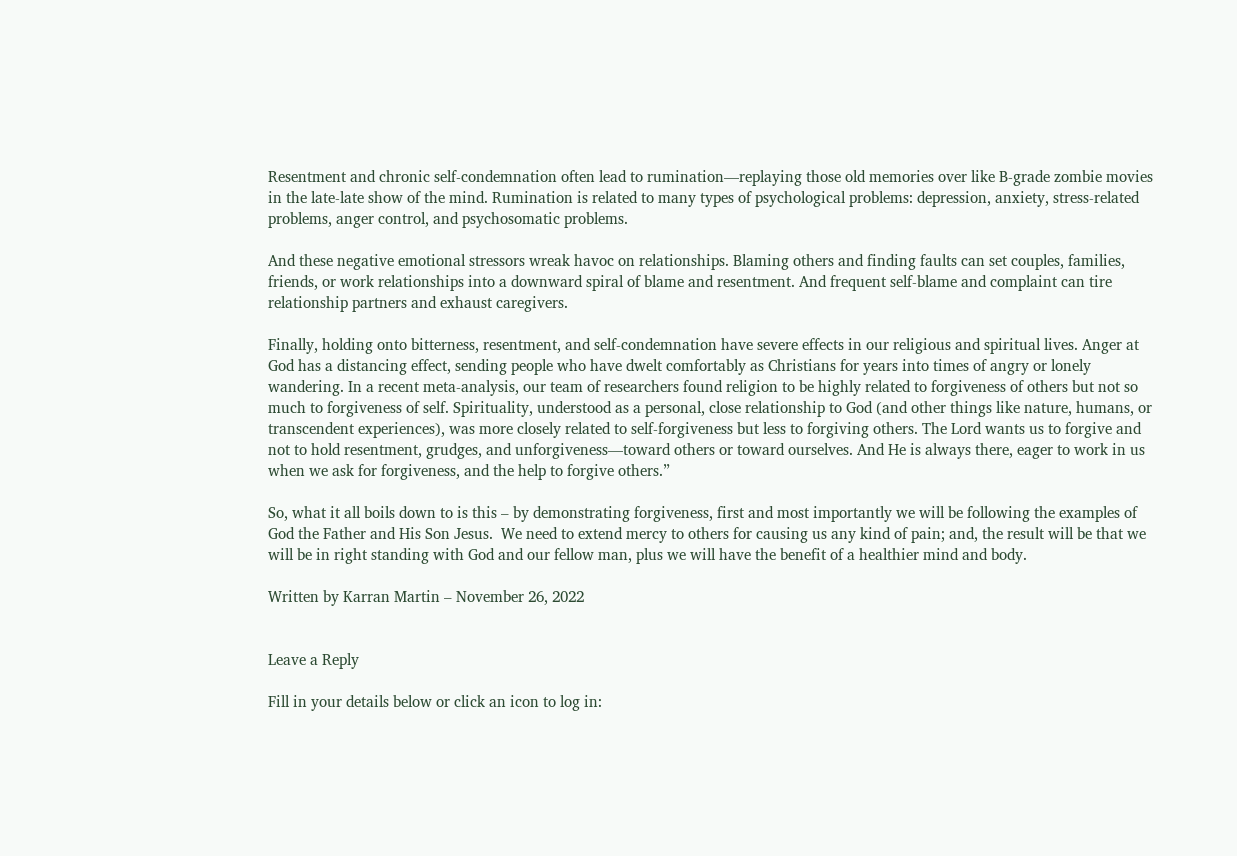Resentment and chronic self-condemnation often lead to rumination—replaying those old memories over like B-grade zombie movies in the late-late show of the mind. Rumination is related to many types of psychological problems: depression, anxiety, stress-related problems, anger control, and psychosomatic problems.

And these negative emotional stressors wreak havoc on relationships. Blaming others and finding faults can set couples, families, friends, or work relationships into a downward spiral of blame and resentment. And frequent self-blame and complaint can tire relationship partners and exhaust caregivers.

Finally, holding onto bitterness, resentment, and self-condemnation have severe effects in our religious and spiritual lives. Anger at God has a distancing effect, sending people who have dwelt comfortably as Christians for years into times of angry or lonely wandering. In a recent meta-analysis, our team of researchers found religion to be highly related to forgiveness of others but not so much to forgiveness of self. Spirituality, understood as a personal, close relationship to God (and other things like nature, humans, or transcendent experiences), was more closely related to self-forgiveness but less to forgiving others. The Lord wants us to forgive and not to hold resentment, grudges, and unforgiveness—toward others or toward ourselves. And He is always there, eager to work in us when we ask for forgiveness, and the help to forgive others.”

So, what it all boils down to is this – by demonstrating forgiveness, first and most importantly we will be following the examples of God the Father and His Son Jesus.  We need to extend mercy to others for causing us any kind of pain; and, the result will be that we will be in right standing with God and our fellow man, plus we will have the benefit of a healthier mind and body.

Written by Karran Martin – November 26, 2022


Leave a Reply

Fill in your details below or click an icon to log in: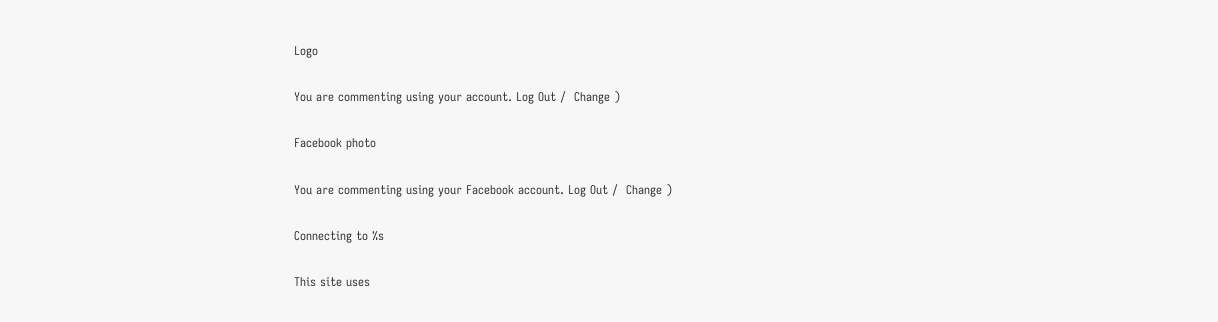Logo

You are commenting using your account. Log Out /  Change )

Facebook photo

You are commenting using your Facebook account. Log Out /  Change )

Connecting to %s

This site uses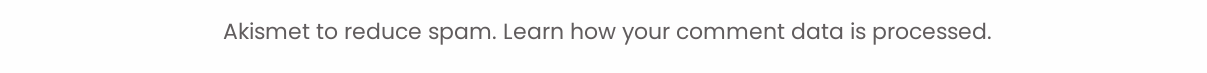Akismet to reduce spam. Learn how your comment data is processed.